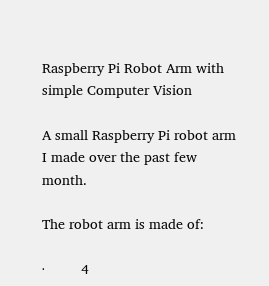Raspberry Pi Robot Arm with simple Computer Vision

A small Raspberry Pi robot arm I made over the past few month.

The robot arm is made of:

·         4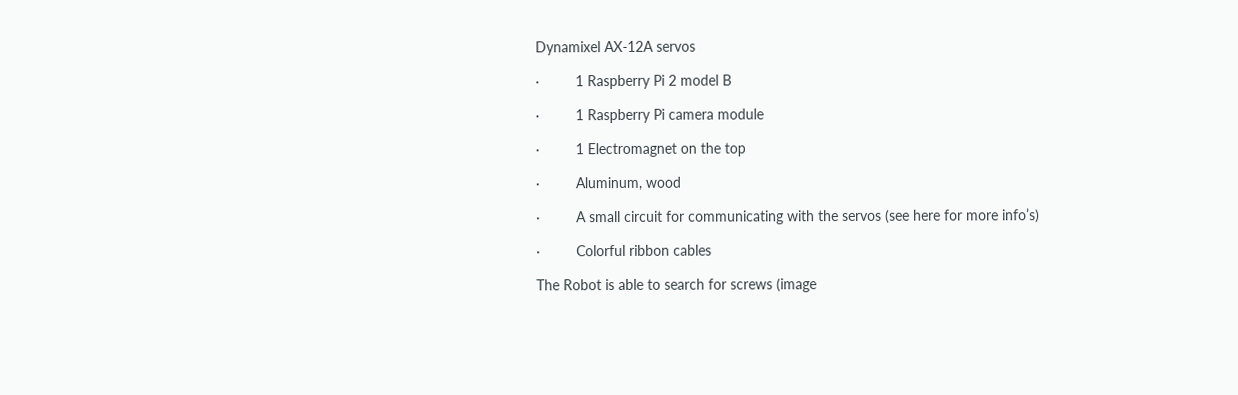Dynamixel AX-12A servos

·         1 Raspberry Pi 2 model B

·         1 Raspberry Pi camera module

·         1 Electromagnet on the top

·         Aluminum, wood

·         A small circuit for communicating with the servos (see here for more info’s)

·         Colorful ribbon cables

The Robot is able to search for screws (image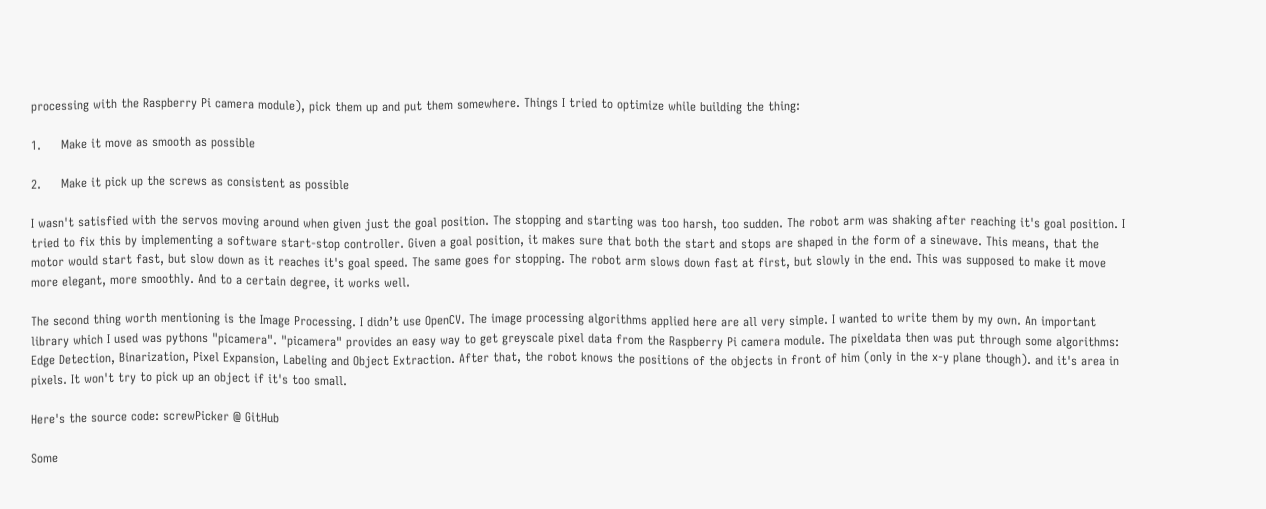processing with the Raspberry Pi camera module), pick them up and put them somewhere. Things I tried to optimize while building the thing:

1.     Make it move as smooth as possible

2.     Make it pick up the screws as consistent as possible

I wasn't satisfied with the servos moving around when given just the goal position. The stopping and starting was too harsh, too sudden. The robot arm was shaking after reaching it's goal position. I tried to fix this by implementing a software start-stop controller. Given a goal position, it makes sure that both the start and stops are shaped in the form of a sinewave. This means, that the motor would start fast, but slow down as it reaches it's goal speed. The same goes for stopping. The robot arm slows down fast at first, but slowly in the end. This was supposed to make it move more elegant, more smoothly. And to a certain degree, it works well.

The second thing worth mentioning is the Image Processing. I didn’t use OpenCV. The image processing algorithms applied here are all very simple. I wanted to write them by my own. An important library which I used was pythons "picamera". "picamera" provides an easy way to get greyscale pixel data from the Raspberry Pi camera module. The pixeldata then was put through some algorithms: Edge Detection, Binarization, Pixel Expansion, Labeling and Object Extraction. After that, the robot knows the positions of the objects in front of him (only in the x-y plane though). and it's area in pixels. It won't try to pick up an object if it's too small.

Here's the source code: screwPicker @ GitHub

Some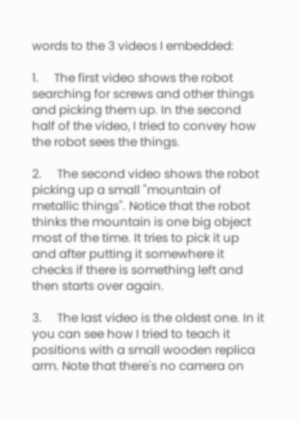words to the 3 videos I embedded:

1.     The first video shows the robot searching for screws and other things and picking them up. In the second half of the video, I tried to convey how the robot sees the things.

2.     The second video shows the robot picking up a small "mountain of metallic things". Notice that the robot thinks the mountain is one big object most of the time. It tries to pick it up and after putting it somewhere it checks if there is something left and then starts over again.

3.     The last video is the oldest one. In it you can see how I tried to teach it positions with a small wooden replica arm. Note that there's no camera on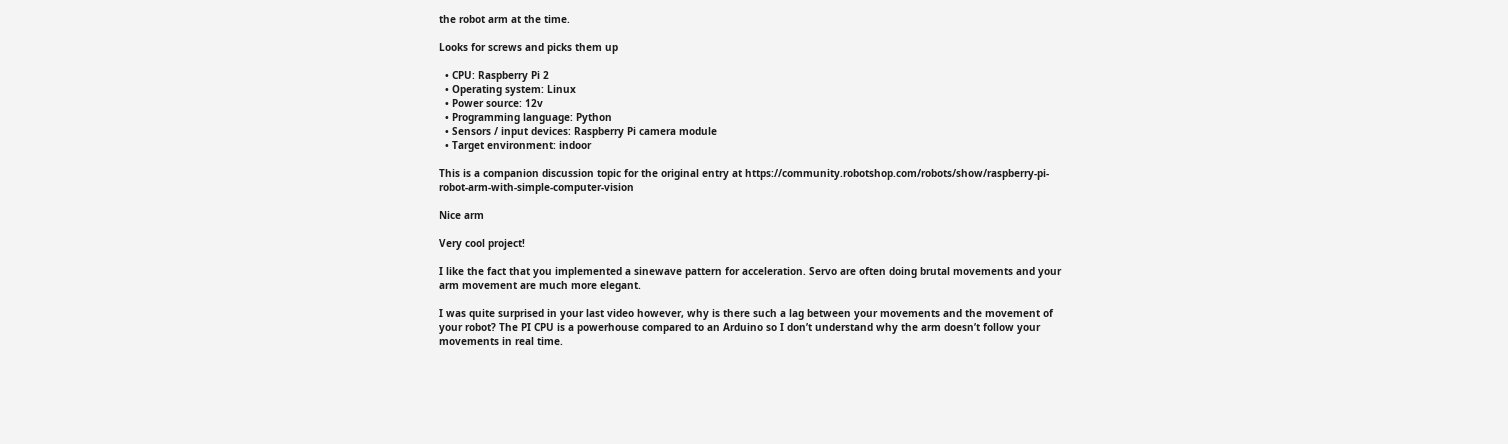the robot arm at the time.

Looks for screws and picks them up

  • CPU: Raspberry Pi 2
  • Operating system: Linux
  • Power source: 12v
  • Programming language: Python
  • Sensors / input devices: Raspberry Pi camera module
  • Target environment: indoor

This is a companion discussion topic for the original entry at https://community.robotshop.com/robots/show/raspberry-pi-robot-arm-with-simple-computer-vision

Nice arm

Very cool project!

I like the fact that you implemented a sinewave pattern for acceleration. Servo are often doing brutal movements and your arm movement are much more elegant.

I was quite surprised in your last video however, why is there such a lag between your movements and the movement of your robot? The PI CPU is a powerhouse compared to an Arduino so I don’t understand why the arm doesn’t follow your movements in real time.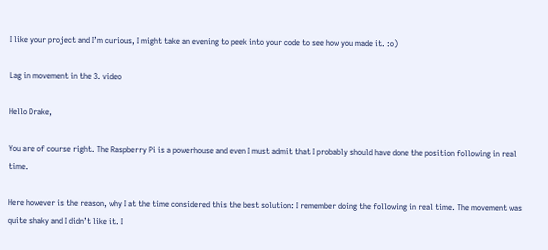I like your project and I’m curious, I might take an evening to peek into your code to see how you made it. :o)

Lag in movement in the 3. video

Hello Drake,

You are of course right. The Raspberry Pi is a powerhouse and even I must admit that I probably should have done the position following in real time.

Here however is the reason, why I at the time considered this the best solution: I remember doing the following in real time. The movement was quite shaky and I didn’t like it. I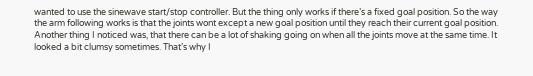wanted to use the sinewave start/stop controller. But the thing only works if there’s a fixed goal position. So the way the arm following works is that the joints wont except a new goal position until they reach their current goal position. Another thing I noticed was, that there can be a lot of shaking going on when all the joints move at the same time. It looked a bit clumsy sometimes. That’s why I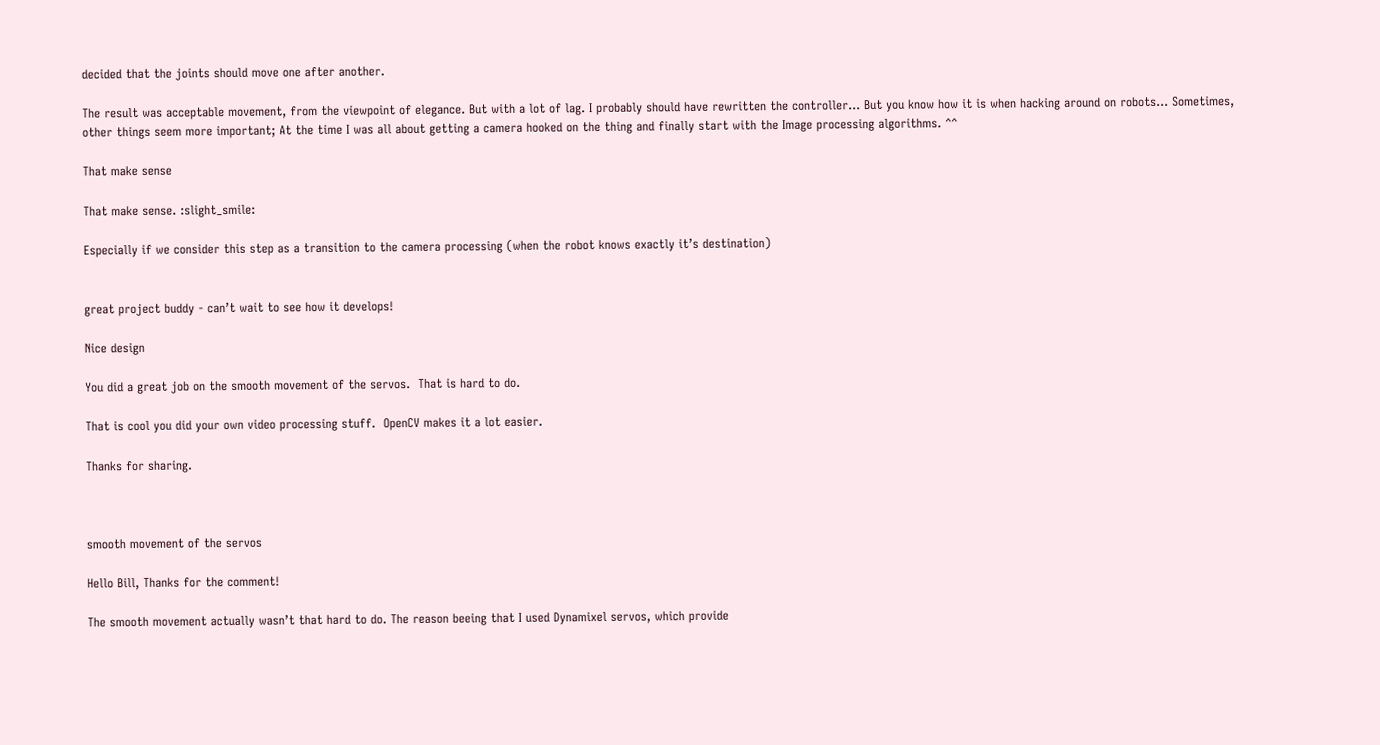decided that the joints should move one after another.

The result was acceptable movement, from the viewpoint of elegance. But with a lot of lag. I probably should have rewritten the controller… But you know how it is when hacking around on robots… Sometimes, other things seem more important; At the time I was all about getting a camera hooked on the thing and finally start with the Image processing algorithms. ^^

That make sense

That make sense. :slight_smile:

Especially if we consider this step as a transition to the camera processing (when the robot knows exactly it’s destination)


great project buddy - can’t wait to see how it develops!

Nice design

You did a great job on the smooth movement of the servos.  That is hard to do.

That is cool you did your own video processing stuff.  OpenCV makes it a lot easier.

Thanks for sharing.



smooth movement of the servos

Hello Bill, Thanks for the comment!

The smooth movement actually wasn’t that hard to do. The reason beeing that I used Dynamixel servos, which provide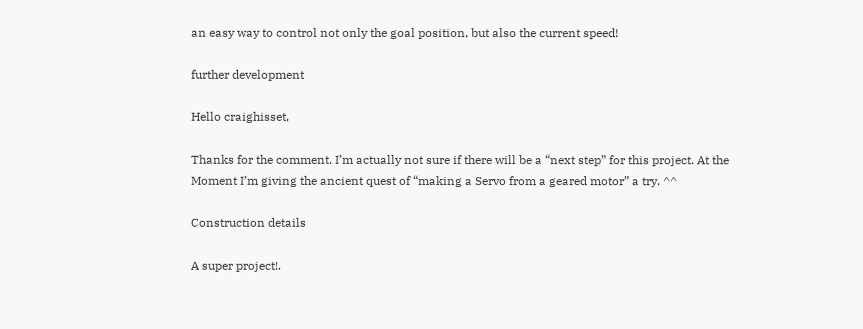an easy way to control not only the goal position, but also the current speed!

further development

Hello craighisset,

Thanks for the comment. I’m actually not sure if there will be a “next step” for this project. At the Moment I’m giving the ancient quest of “making a Servo from a geared motor” a try. ^^

Construction details

A super project!.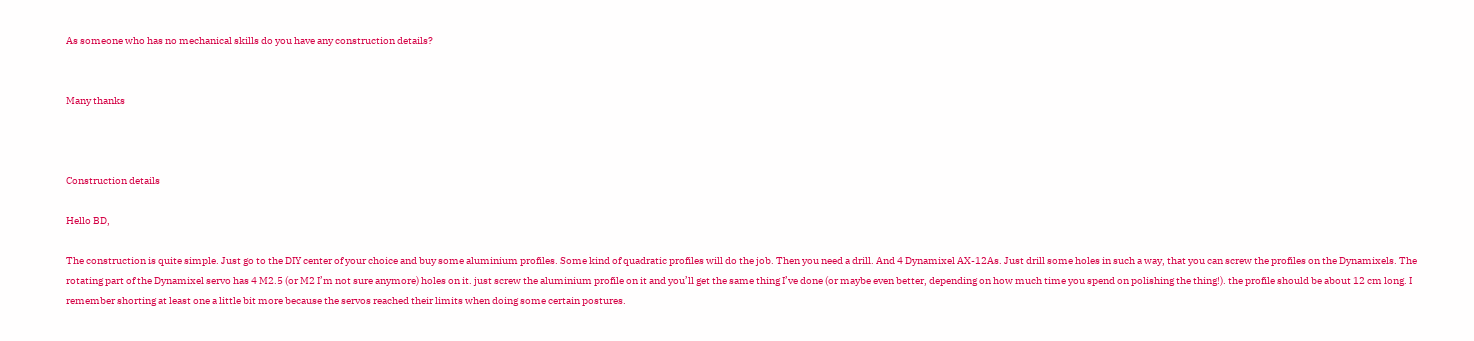As someone who has no mechanical skills do you have any construction details?


Many thanks



Construction details

Hello BD,

The construction is quite simple. Just go to the DIY center of your choice and buy some aluminium profiles. Some kind of quadratic profiles will do the job. Then you need a drill. And 4 Dynamixel AX-12As. Just drill some holes in such a way, that you can screw the profiles on the Dynamixels. The rotating part of the Dynamixel servo has 4 M2.5 (or M2 I’m not sure anymore) holes on it. just screw the aluminium profile on it and you’ll get the same thing I’ve done (or maybe even better, depending on how much time you spend on polishing the thing!). the profile should be about 12 cm long. I remember shorting at least one a little bit more because the servos reached their limits when doing some certain postures.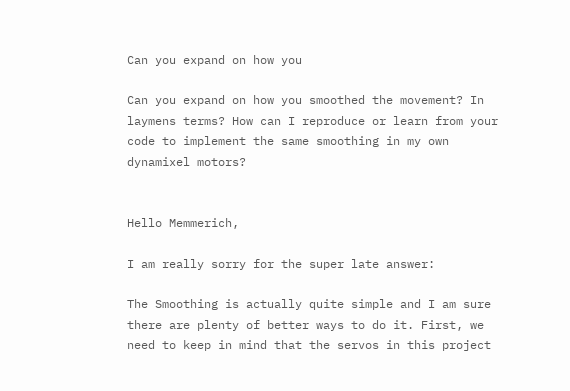Can you expand on how you

Can you expand on how you smoothed the movement? In laymens terms? How can I reproduce or learn from your code to implement the same smoothing in my own dynamixel motors?


Hello Memmerich,

I am really sorry for the super late answer:

The Smoothing is actually quite simple and I am sure there are plenty of better ways to do it. First, we need to keep in mind that the servos in this project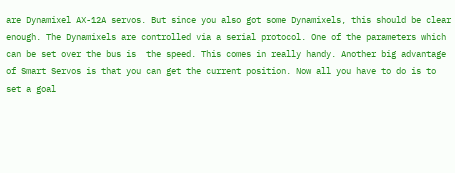are Dynamixel AX-12A servos. But since you also got some Dynamixels, this should be clear enough. The Dynamixels are controlled via a serial protocol. One of the parameters which can be set over the bus is  the speed. This comes in really handy. Another big advantage of Smart Servos is that you can get the current position. Now all you have to do is to set a goal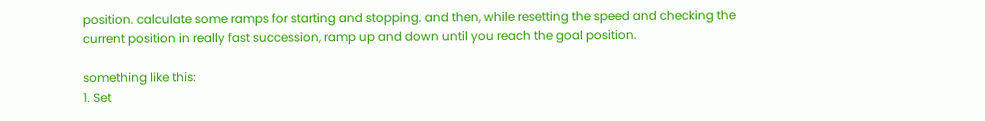position. calculate some ramps for starting and stopping. and then, while resetting the speed and checking the current position in really fast succession, ramp up and down until you reach the goal position.

something like this:
1. Set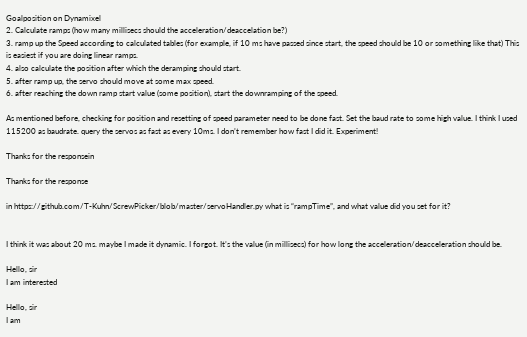Goalposition on Dynamixel
2. Calculate ramps (how many millisecs should the acceleration/deaccelation be?)
3. ramp up the Speed according to calculated tables (for example, if 10 ms have passed since start, the speed should be 10 or something like that) This is easiest if you are doing linear ramps.
4. also calculate the position after which the deramping should start.
5. after ramp up, the servo should move at some max speed.
6. after reaching the down ramp start value (some position), start the downramping of the speed.

As mentioned before, checking for position and resetting of speed parameter need to be done fast. Set the baud rate to some high value. I think I used 115200 as baudrate. query the servos as fast as every 10ms. I don’t remember how fast I did it. Experiment!

Thanks for the responsein

Thanks for the response

in https://github.com/T-Kuhn/ScrewPicker/blob/master/servoHandler.py what is “rampTime”, and what value did you set for it?


I think it was about 20 ms. maybe I made it dynamic. I forgot. It’s the value (in millisecs) for how long the acceleration/deacceleration should be.

Hello, sir
I am interested

Hello, sir
I am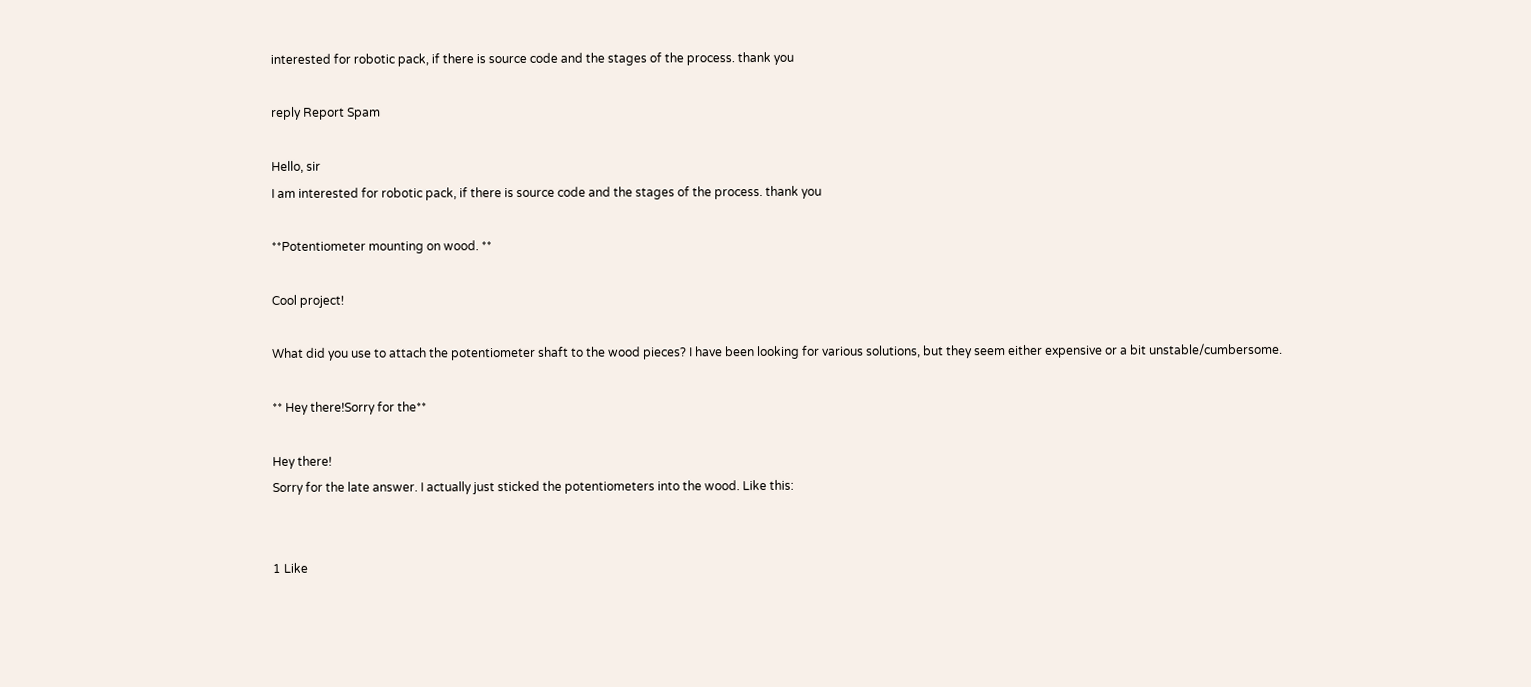interested for robotic pack, if there is source code and the stages of the process. thank you

reply Report Spam

Hello, sir
I am interested for robotic pack, if there is source code and the stages of the process. thank you

**Potentiometer mounting on wood. **

Cool project!

What did you use to attach the potentiometer shaft to the wood pieces? I have been looking for various solutions, but they seem either expensive or a bit unstable/cumbersome.

** Hey there!Sorry for the**

Hey there!
Sorry for the late answer. I actually just sticked the potentiometers into the wood. Like this:


1 Like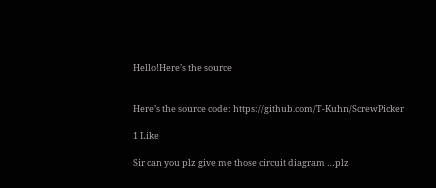Hello!Here’s the source


Here’s the source code: https://github.com/T-Kuhn/ScrewPicker

1 Like

Sir can you plz give me those circuit diagram …plz